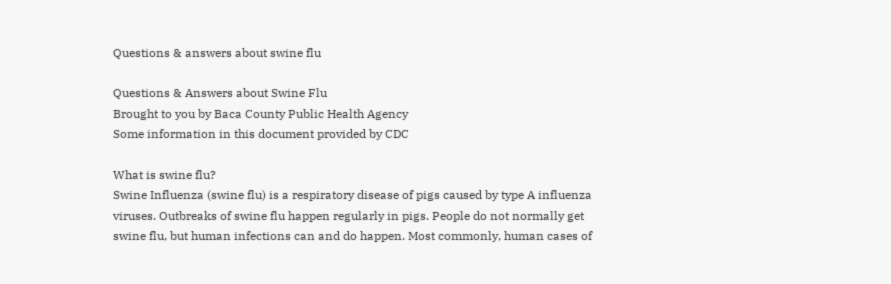Questions & answers about swine flu

Questions & Answers about Swine Flu
Brought to you by Baca County Public Health Agency
Some information in this document provided by CDC

What is swine flu?
Swine Influenza (swine flu) is a respiratory disease of pigs caused by type A influenza
viruses. Outbreaks of swine flu happen regularly in pigs. People do not normally get
swine flu, but human infections can and do happen. Most commonly, human cases of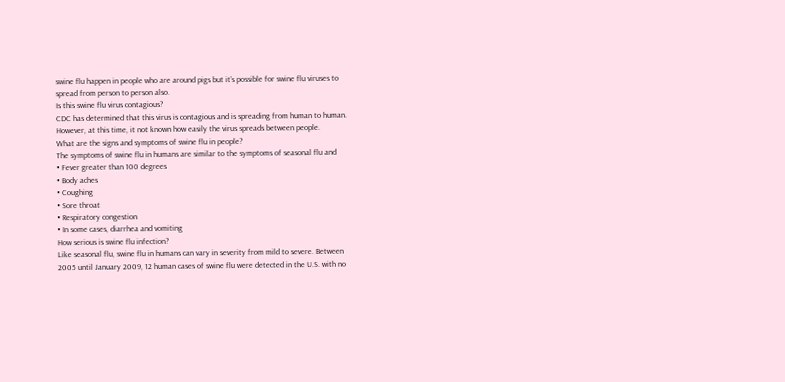swine flu happen in people who are around pigs but it’s possible for swine flu viruses to
spread from person to person also.
Is this swine flu virus contagious?
CDC has determined that this virus is contagious and is spreading from human to human.
However, at this time, it not known how easily the virus spreads between people.
What are the signs and symptoms of swine flu in people?
The symptoms of swine flu in humans are similar to the symptoms of seasonal flu and
• Fever greater than 100 degrees
• Body aches
• Coughing
• Sore throat
• Respiratory congestion
• In some cases, diarrhea and vomiting
How serious is swine flu infection?
Like seasonal flu, swine flu in humans can vary in severity from mild to severe. Between
2005 until January 2009, 12 human cases of swine flu were detected in the U.S. with no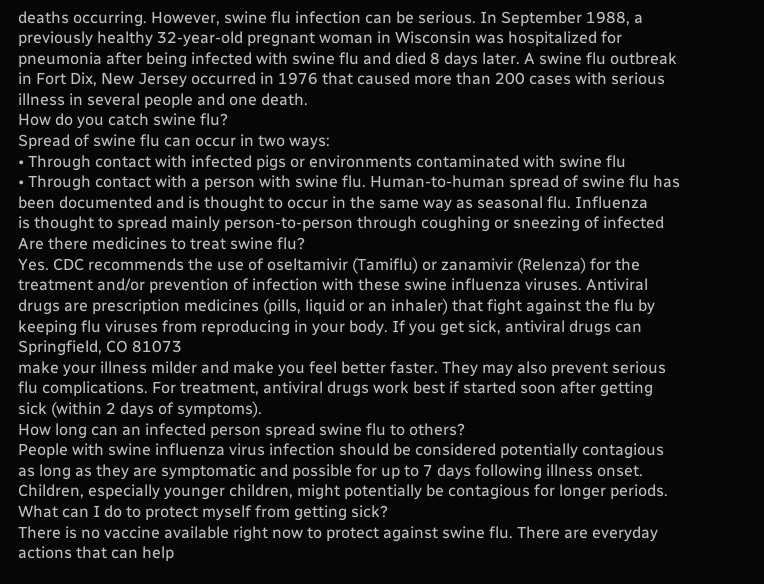deaths occurring. However, swine flu infection can be serious. In September 1988, a
previously healthy 32-year-old pregnant woman in Wisconsin was hospitalized for
pneumonia after being infected with swine flu and died 8 days later. A swine flu outbreak
in Fort Dix, New Jersey occurred in 1976 that caused more than 200 cases with serious
illness in several people and one death.
How do you catch swine flu?
Spread of swine flu can occur in two ways:
• Through contact with infected pigs or environments contaminated with swine flu
• Through contact with a person with swine flu. Human-to-human spread of swine flu has
been documented and is thought to occur in the same way as seasonal flu. Influenza
is thought to spread mainly person-to-person through coughing or sneezing of infected
Are there medicines to treat swine flu?
Yes. CDC recommends the use of oseltamivir (Tamiflu) or zanamivir (Relenza) for the
treatment and/or prevention of infection with these swine influenza viruses. Antiviral
drugs are prescription medicines (pills, liquid or an inhaler) that fight against the flu by
keeping flu viruses from reproducing in your body. If you get sick, antiviral drugs can
Springfield, CO 81073
make your illness milder and make you feel better faster. They may also prevent serious
flu complications. For treatment, antiviral drugs work best if started soon after getting
sick (within 2 days of symptoms).
How long can an infected person spread swine flu to others?
People with swine influenza virus infection should be considered potentially contagious
as long as they are symptomatic and possible for up to 7 days following illness onset.
Children, especially younger children, might potentially be contagious for longer periods.
What can I do to protect myself from getting sick?
There is no vaccine available right now to protect against swine flu. There are everyday
actions that can help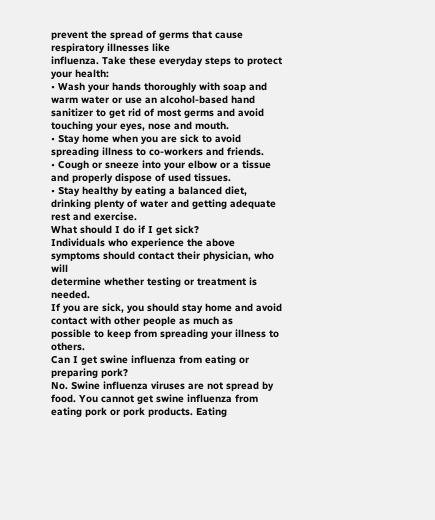prevent the spread of germs that cause respiratory illnesses like
influenza. Take these everyday steps to protect your health:
• Wash your hands thoroughly with soap and warm water or use an alcohol-based hand
sanitizer to get rid of most germs and avoid touching your eyes, nose and mouth.
• Stay home when you are sick to avoid spreading illness to co-workers and friends.
• Cough or sneeze into your elbow or a tissue and properly dispose of used tissues.
• Stay healthy by eating a balanced diet, drinking plenty of water and getting adequate
rest and exercise.
What should I do if I get sick?
Individuals who experience the above symptoms should contact their physician, who will
determine whether testing or treatment is needed.
If you are sick, you should stay home and avoid contact with other people as much as
possible to keep from spreading your illness to others.
Can I get swine influenza from eating or preparing pork?
No. Swine influenza viruses are not spread by food. You cannot get swine influenza from
eating pork or pork products. Eating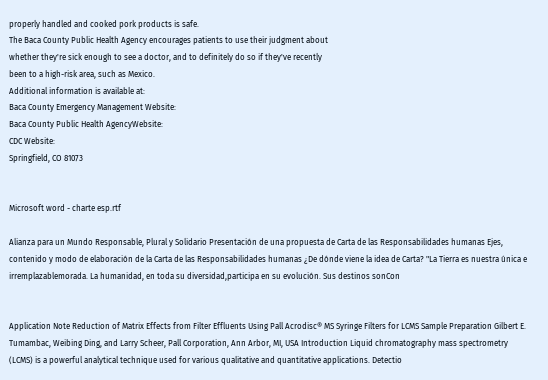properly handled and cooked pork products is safe.
The Baca County Public Health Agency encourages patients to use their judgment about
whether they're sick enough to see a doctor, and to definitely do so if they've recently
been to a high-risk area, such as Mexico.
Additional information is available at:
Baca County Emergency Management Website:
Baca County Public Health AgencyWebsite:
CDC Website:
Springfield, CO 81073


Microsoft word - charte esp.rtf

Alianza para un Mundo Responsable, Plural y Solidario Presentación de una propuesta de Carta de las Responsabilidades humanas Ejes, contenido y modo de elaboración de la Carta de las Responsabilidades humanas ¿De dónde viene la idea de Carta? "La Tierra es nuestra única e irremplazablemorada. La humanidad, en toda su diversidad,participa en su evolución. Sus destinos sonCon


Application Note Reduction of Matrix Effects from Filter Effluents Using Pall Acrodisc® MS Syringe Filters for LCMS Sample Preparation Gilbert E. Tumambac, Weibing Ding, and Larry Scheer, Pall Corporation, Ann Arbor, MI, USA Introduction Liquid chromatography mass spectrometry (LCMS) is a powerful analytical technique used for various qualitative and quantitative applications. Detectio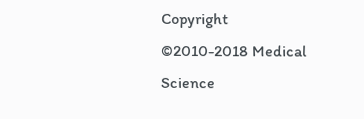Copyright ©2010-2018 Medical Science